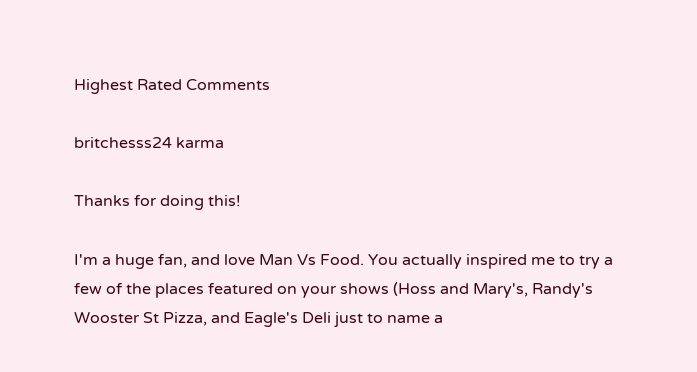Highest Rated Comments

britchesss24 karma

Thanks for doing this!

I'm a huge fan, and love Man Vs Food. You actually inspired me to try a few of the places featured on your shows (Hoss and Mary's, Randy's Wooster St Pizza, and Eagle's Deli just to name a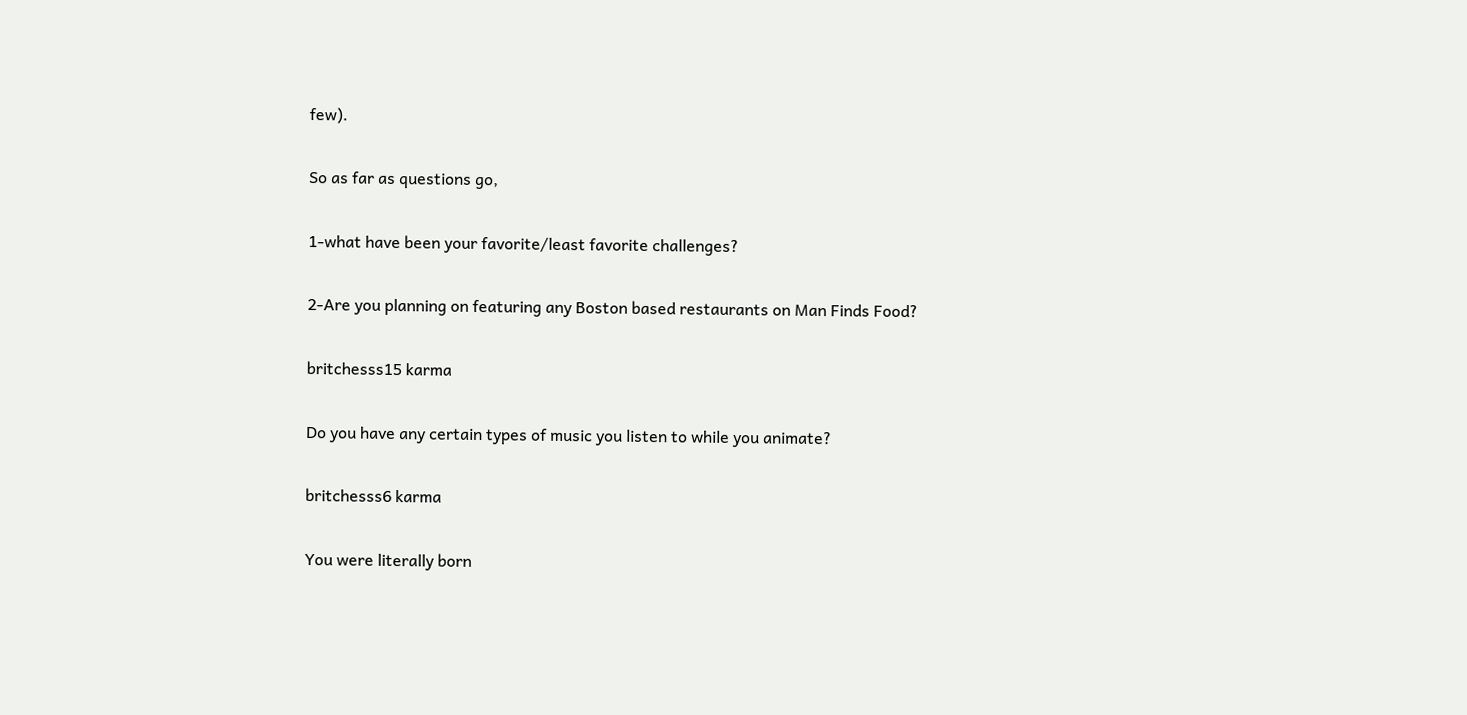few).

So as far as questions go,

1-what have been your favorite/least favorite challenges?

2-Are you planning on featuring any Boston based restaurants on Man Finds Food?

britchesss15 karma

Do you have any certain types of music you listen to while you animate?

britchesss6 karma

You were literally born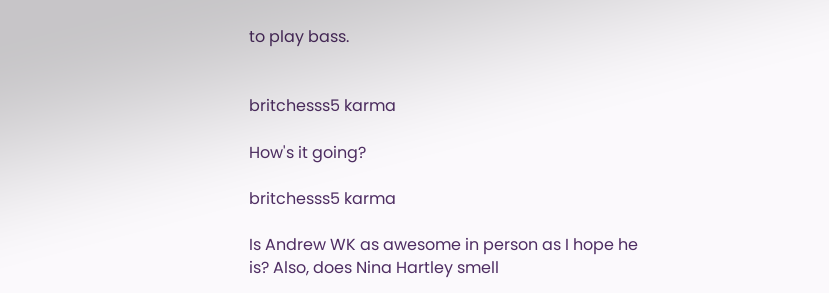to play bass.


britchesss5 karma

How's it going?

britchesss5 karma

Is Andrew WK as awesome in person as I hope he is? Also, does Nina Hartley smell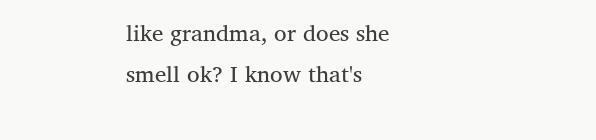like grandma, or does she smell ok? I know that's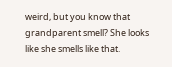weird, but you know that grandparent smell? She looks like she smells like that.